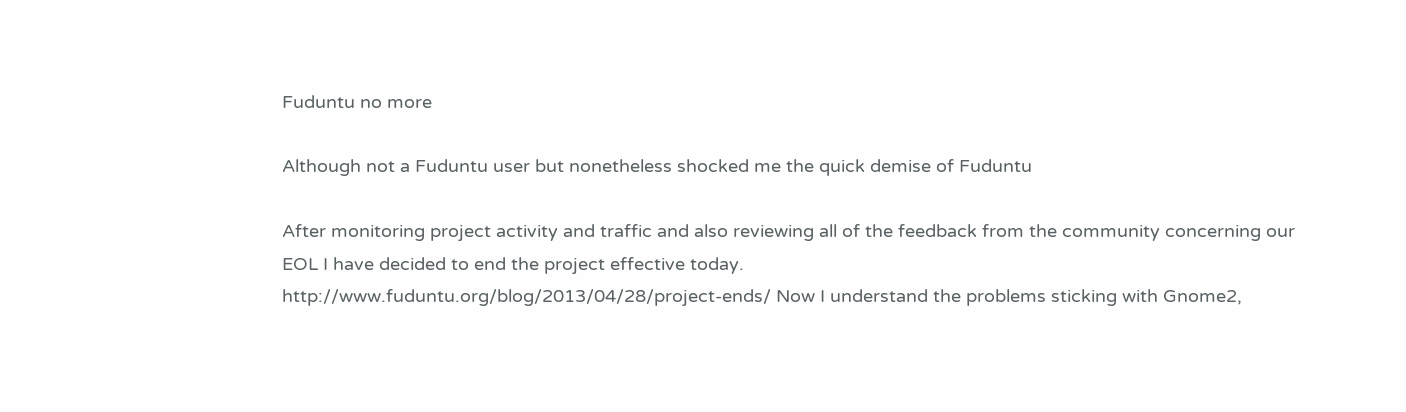Fuduntu no more

Although not a Fuduntu user but nonetheless shocked me the quick demise of Fuduntu

After monitoring project activity and traffic and also reviewing all of the feedback from the community concerning our EOL I have decided to end the project effective today.
http://www.fuduntu.org/blog/2013/04/28/project-ends/ Now I understand the problems sticking with Gnome2,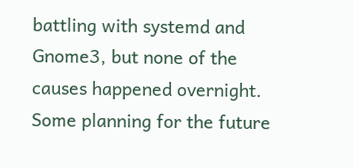battling with systemd and Gnome3, but none of the causes happened overnight. Some planning for the future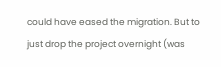could have eased the migration. But to just drop the project overnight (was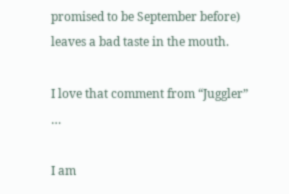promised to be September before) leaves a bad taste in the mouth.

I love that comment from “Juggler” …

I am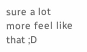sure a lot more feel like that ;D